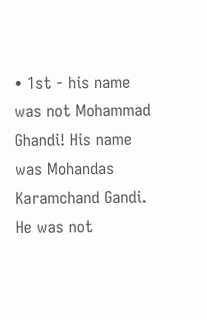• 1st - his name was not Mohammad Ghandi! His name was Mohandas Karamchand Gandi. He was not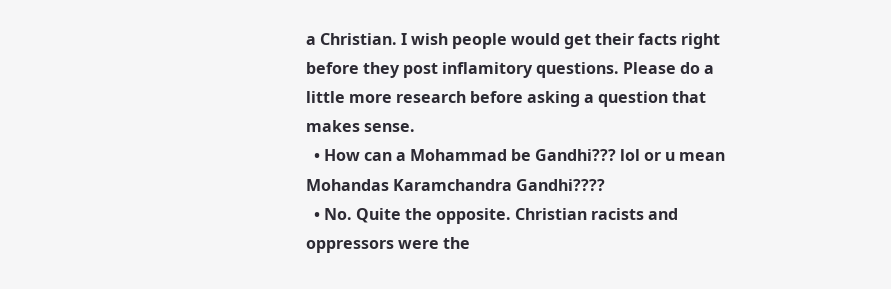a Christian. I wish people would get their facts right before they post inflamitory questions. Please do a little more research before asking a question that makes sense.
  • How can a Mohammad be Gandhi??? lol or u mean Mohandas Karamchandra Gandhi????
  • No. Quite the opposite. Christian racists and oppressors were the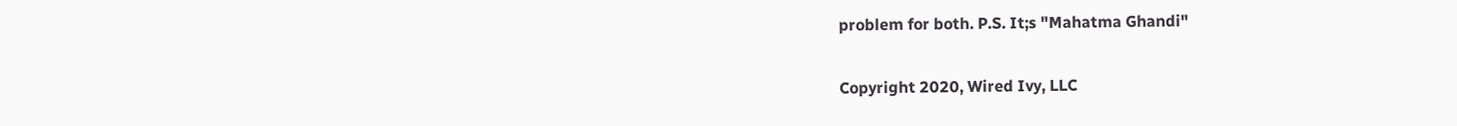problem for both. P.S. It;s "Mahatma Ghandi"

Copyright 2020, Wired Ivy, LLC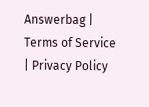Answerbag | Terms of Service | Privacy Policy